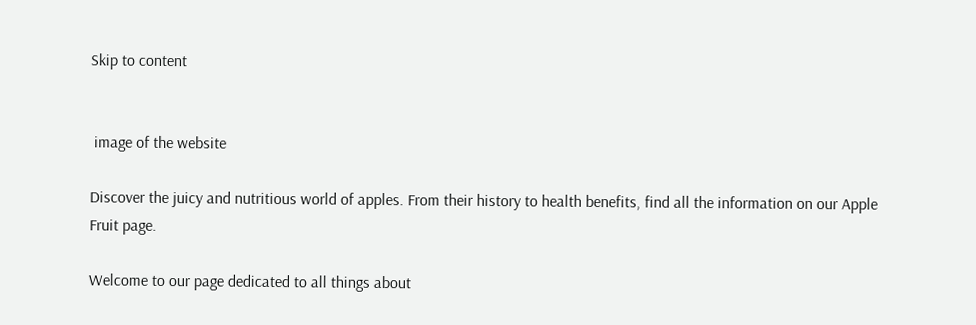Skip to content


 image of the website

Discover the juicy and nutritious world of apples. From their history to health benefits, find all the information on our Apple Fruit page.

Welcome to our page dedicated to all things about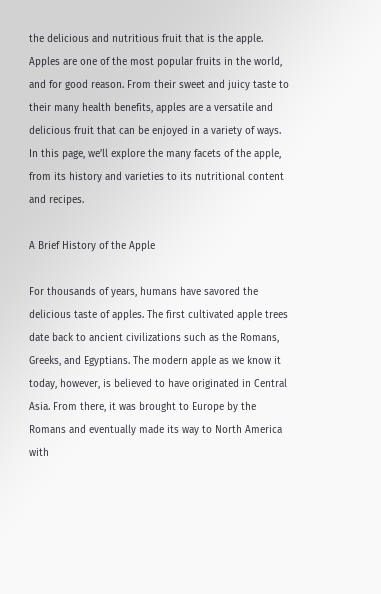the delicious and nutritious fruit that is the apple. Apples are one of the most popular fruits in the world, and for good reason. From their sweet and juicy taste to their many health benefits, apples are a versatile and delicious fruit that can be enjoyed in a variety of ways. In this page, we’ll explore the many facets of the apple, from its history and varieties to its nutritional content and recipes.

A Brief History of the Apple

For thousands of years, humans have savored the delicious taste of apples. The first cultivated apple trees date back to ancient civilizations such as the Romans, Greeks, and Egyptians. The modern apple as we know it today, however, is believed to have originated in Central Asia. From there, it was brought to Europe by the Romans and eventually made its way to North America with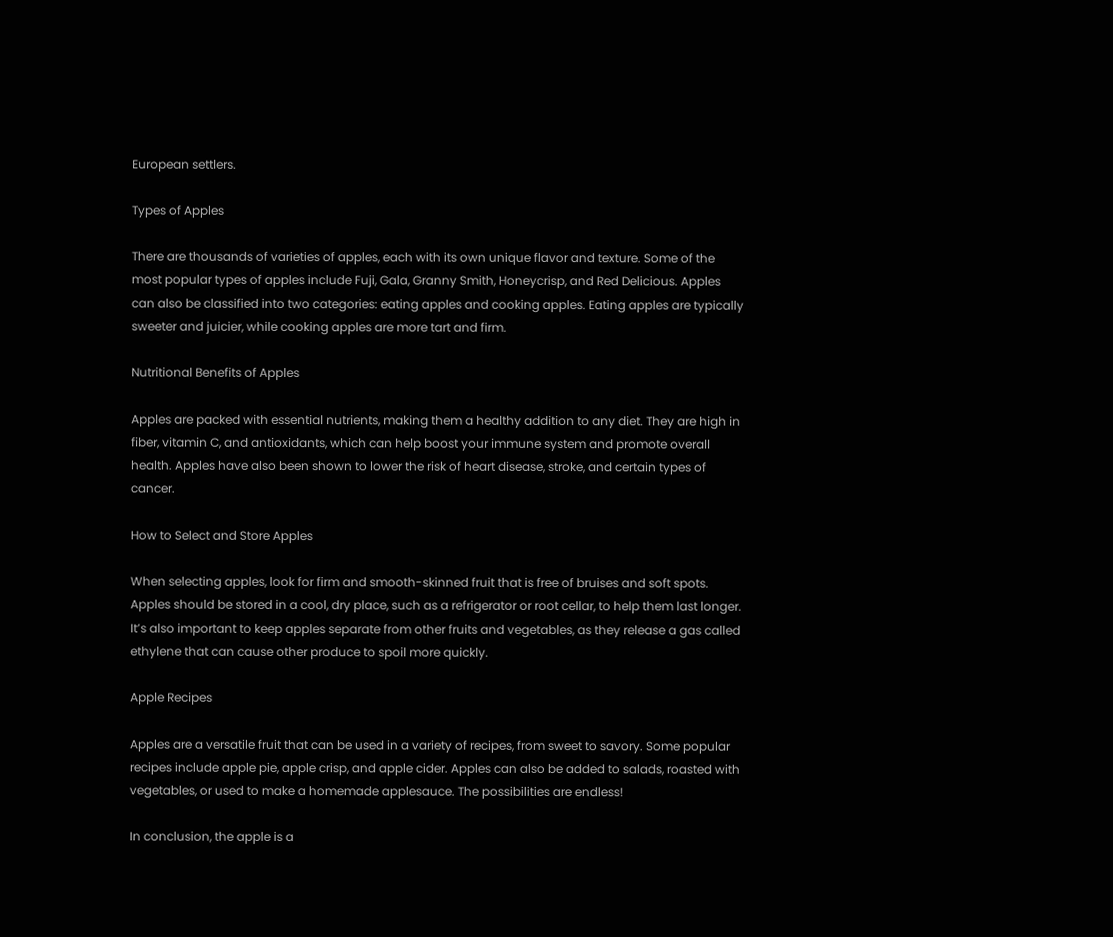European settlers.

Types of Apples

There are thousands of varieties of apples, each with its own unique flavor and texture. Some of the most popular types of apples include Fuji, Gala, Granny Smith, Honeycrisp, and Red Delicious. Apples can also be classified into two categories: eating apples and cooking apples. Eating apples are typically sweeter and juicier, while cooking apples are more tart and firm.

Nutritional Benefits of Apples

Apples are packed with essential nutrients, making them a healthy addition to any diet. They are high in fiber, vitamin C, and antioxidants, which can help boost your immune system and promote overall health. Apples have also been shown to lower the risk of heart disease, stroke, and certain types of cancer.

How to Select and Store Apples

When selecting apples, look for firm and smooth-skinned fruit that is free of bruises and soft spots. Apples should be stored in a cool, dry place, such as a refrigerator or root cellar, to help them last longer. It’s also important to keep apples separate from other fruits and vegetables, as they release a gas called ethylene that can cause other produce to spoil more quickly.

Apple Recipes

Apples are a versatile fruit that can be used in a variety of recipes, from sweet to savory. Some popular recipes include apple pie, apple crisp, and apple cider. Apples can also be added to salads, roasted with vegetables, or used to make a homemade applesauce. The possibilities are endless!

In conclusion, the apple is a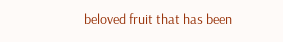beloved fruit that has been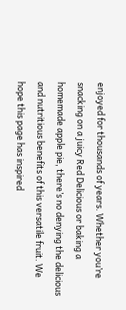enjoyed for thousands of years. Whether you’re snacking on a juicy Red Delicious or baking a homemade apple pie, there’s no denying the delicious and nutritious benefits of this versatile fruit. We hope this page has inspired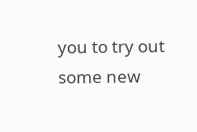you to try out some new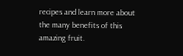recipes and learn more about the many benefits of this amazing fruit.